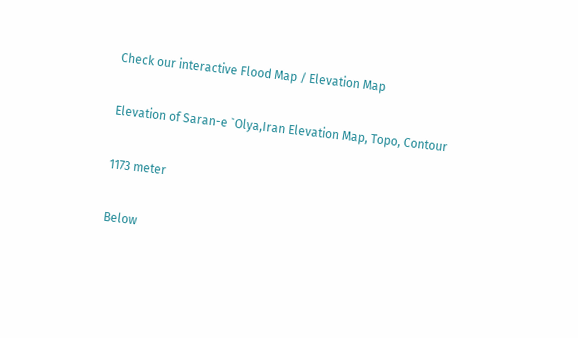Check our interactive Flood Map / Elevation Map

Elevation of Saran-e `Olya,Iran Elevation Map, Topo, Contour

1173 meter

Below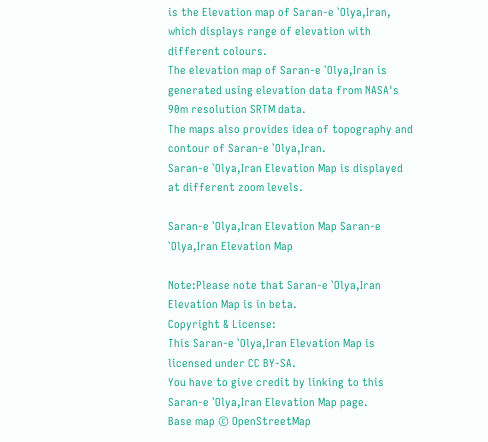is the Elevation map of Saran-e `Olya,Iran, which displays range of elevation with different colours.
The elevation map of Saran-e `Olya,Iran is generated using elevation data from NASA's 90m resolution SRTM data.
The maps also provides idea of topography and contour of Saran-e `Olya,Iran.
Saran-e `Olya,Iran Elevation Map is displayed at different zoom levels.

Saran-e `Olya,Iran Elevation Map Saran-e `Olya,Iran Elevation Map

Note:Please note that Saran-e `Olya,Iran Elevation Map is in beta.
Copyright & License:
This Saran-e `Olya,Iran Elevation Map is licensed under CC BY-SA.
You have to give credit by linking to this Saran-e `Olya,Iran Elevation Map page.
Base map © OpenStreetMap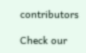contributors

Check our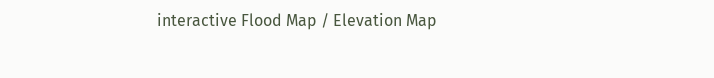interactive Flood Map / Elevation Map